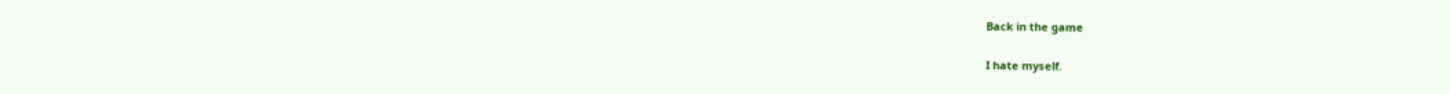Back in the game

I hate myself.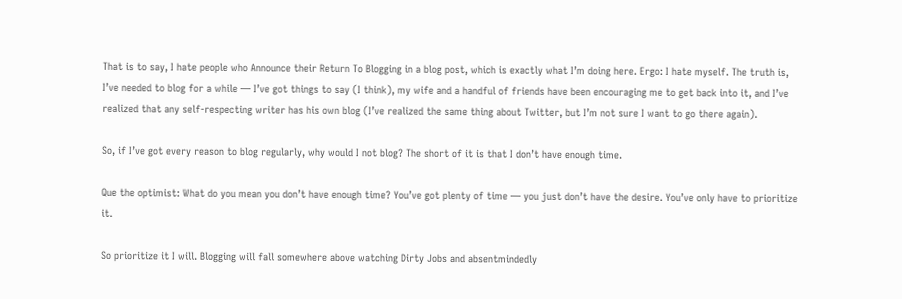That is to say, I hate people who Announce their Return To Blogging in a blog post, which is exactly what I’m doing here. Ergo: I hate myself. The truth is, I’ve needed to blog for a while — I’ve got things to say (I think), my wife and a handful of friends have been encouraging me to get back into it, and I’ve realized that any self-respecting writer has his own blog (I’ve realized the same thing about Twitter, but I’m not sure I want to go there again).

So, if I’ve got every reason to blog regularly, why would I not blog? The short of it is that I don’t have enough time.

Que the optimist: What do you mean you don’t have enough time? You’ve got plenty of time — you just don’t have the desire. You’ve only have to prioritize it.

So prioritize it I will. Blogging will fall somewhere above watching Dirty Jobs and absentmindedly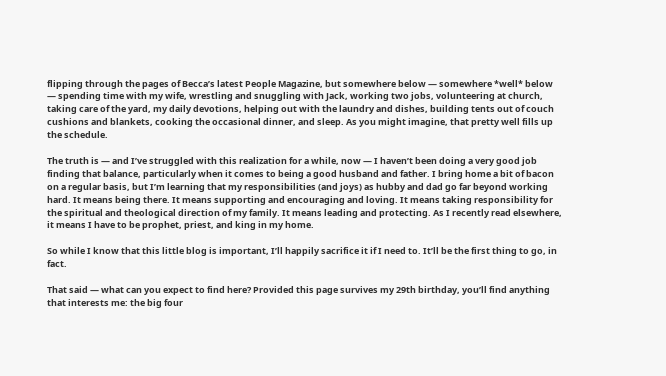flipping through the pages of Becca’s latest People Magazine, but somewhere below — somewhere *well* below — spending time with my wife, wrestling and snuggling with Jack, working two jobs, volunteering at church, taking care of the yard, my daily devotions, helping out with the laundry and dishes, building tents out of couch cushions and blankets, cooking the occasional dinner, and sleep. As you might imagine, that pretty well fills up the schedule.

The truth is — and I’ve struggled with this realization for a while, now — I haven’t been doing a very good job finding that balance, particularly when it comes to being a good husband and father. I bring home a bit of bacon on a regular basis, but I’m learning that my responsibilities (and joys) as hubby and dad go far beyond working hard. It means being there. It means supporting and encouraging and loving. It means taking responsibility for the spiritual and theological direction of my family. It means leading and protecting. As I recently read elsewhere, it means I have to be prophet, priest, and king in my home.

So while I know that this little blog is important, I’ll happily sacrifice it if I need to. It’ll be the first thing to go, in fact.

That said — what can you expect to find here? Provided this page survives my 29th birthday, you’ll find anything that interests me: the big four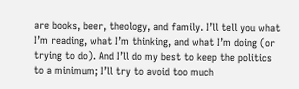are books, beer, theology, and family. I’ll tell you what I’m reading, what I’m thinking, and what I’m doing (or trying to do). And I’ll do my best to keep the politics to a minimum; I’ll try to avoid too much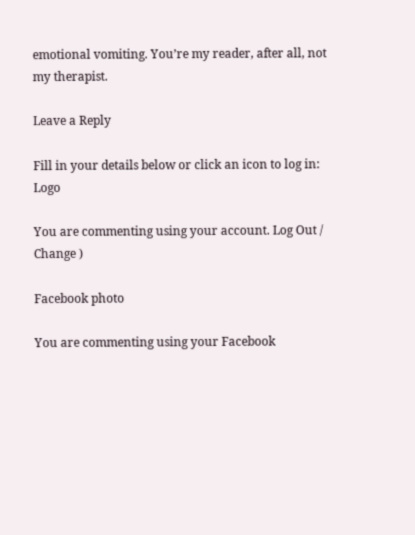emotional vomiting. You’re my reader, after all, not my therapist.

Leave a Reply

Fill in your details below or click an icon to log in: Logo

You are commenting using your account. Log Out /  Change )

Facebook photo

You are commenting using your Facebook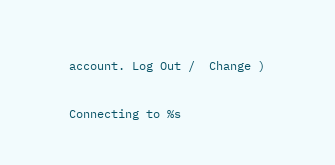account. Log Out /  Change )

Connecting to %s